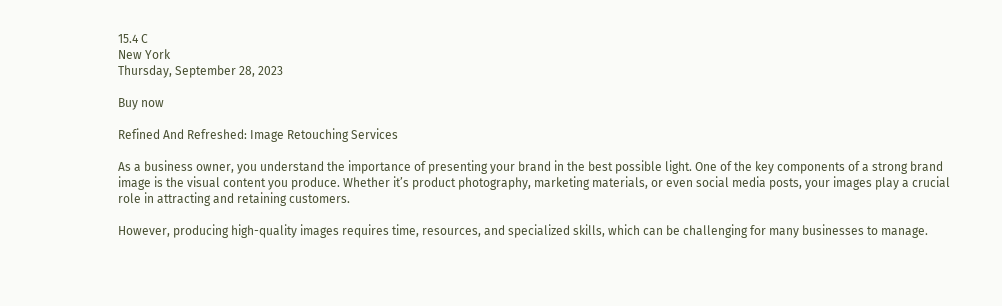15.4 C
New York
Thursday, September 28, 2023

Buy now

Refined And Refreshed: Image Retouching Services

As a business owner, you understand the importance of presenting your brand in the best possible light. One of the key components of a strong brand image is the visual content you produce. Whether it’s product photography, marketing materials, or even social media posts, your images play a crucial role in attracting and retaining customers.

However, producing high-quality images requires time, resources, and specialized skills, which can be challenging for many businesses to manage.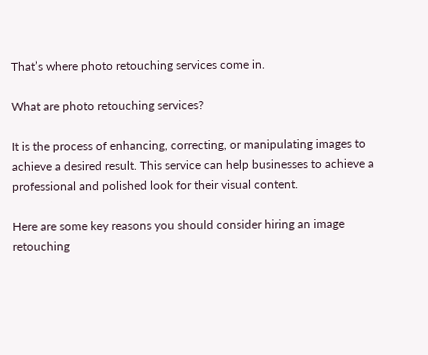That’s where photo retouching services come in.

What are photo retouching services?

It is the process of enhancing, correcting, or manipulating images to achieve a desired result. This service can help businesses to achieve a professional and polished look for their visual content.

Here are some key reasons you should consider hiring an image retouching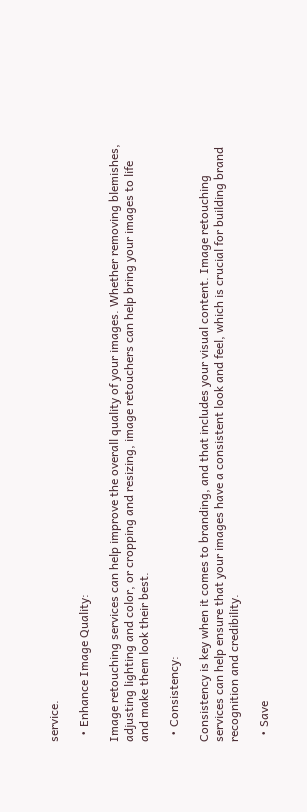service.

  • Enhance Image Quality:

Image retouching services can help improve the overall quality of your images. Whether removing blemishes, adjusting lighting and color, or cropping and resizing, image retouchers can help bring your images to life and make them look their best.

  • Consistency:

Consistency is key when it comes to branding, and that includes your visual content. Image retouching services can help ensure that your images have a consistent look and feel, which is crucial for building brand recognition and credibility.

  • Save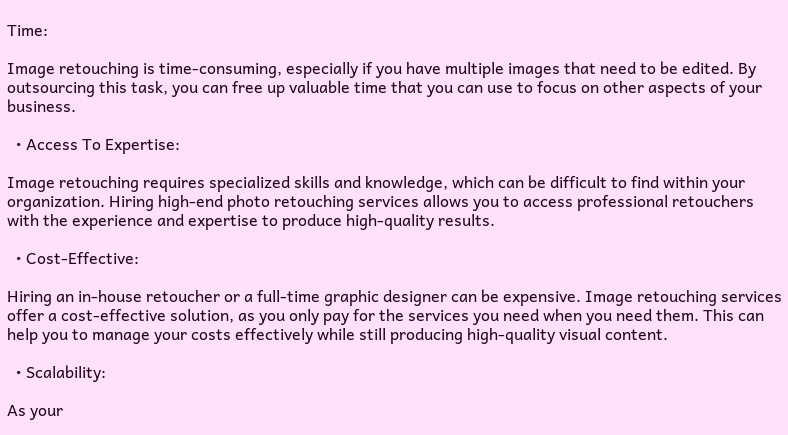Time:

Image retouching is time-consuming, especially if you have multiple images that need to be edited. By outsourcing this task, you can free up valuable time that you can use to focus on other aspects of your business.

  • Access To Expertise:

Image retouching requires specialized skills and knowledge, which can be difficult to find within your organization. Hiring high-end photo retouching services allows you to access professional retouchers with the experience and expertise to produce high-quality results.

  • Cost-Effective:

Hiring an in-house retoucher or a full-time graphic designer can be expensive. Image retouching services offer a cost-effective solution, as you only pay for the services you need when you need them. This can help you to manage your costs effectively while still producing high-quality visual content.

  • Scalability:

As your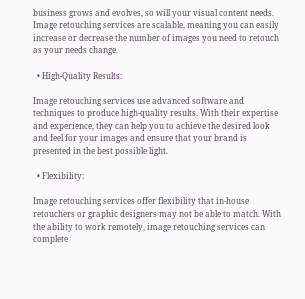business grows and evolves, so will your visual content needs. Image retouching services are scalable, meaning you can easily increase or decrease the number of images you need to retouch as your needs change.

  • High-Quality Results:

Image retouching services use advanced software and techniques to produce high-quality results. With their expertise and experience, they can help you to achieve the desired look and feel for your images and ensure that your brand is presented in the best possible light.

  • Flexibility:

Image retouching services offer flexibility that in-house retouchers or graphic designers may not be able to match. With the ability to work remotely, image retouching services can complete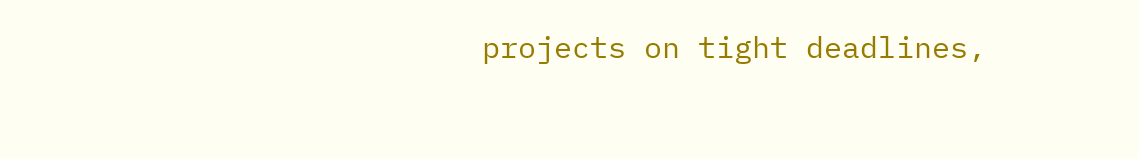projects on tight deadlines,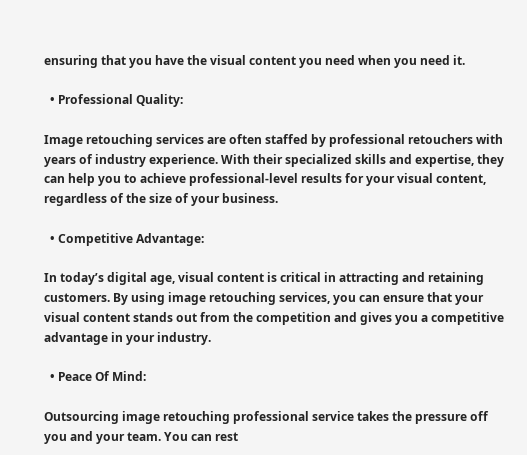ensuring that you have the visual content you need when you need it.

  • Professional Quality:

Image retouching services are often staffed by professional retouchers with years of industry experience. With their specialized skills and expertise, they can help you to achieve professional-level results for your visual content, regardless of the size of your business.

  • Competitive Advantage:

In today’s digital age, visual content is critical in attracting and retaining customers. By using image retouching services, you can ensure that your visual content stands out from the competition and gives you a competitive advantage in your industry.

  • Peace Of Mind:

Outsourcing image retouching professional service takes the pressure off you and your team. You can rest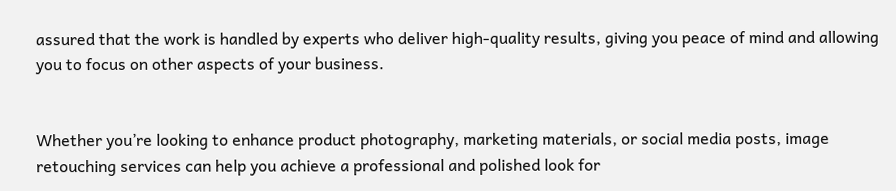assured that the work is handled by experts who deliver high-quality results, giving you peace of mind and allowing you to focus on other aspects of your business.


Whether you’re looking to enhance product photography, marketing materials, or social media posts, image retouching services can help you achieve a professional and polished look for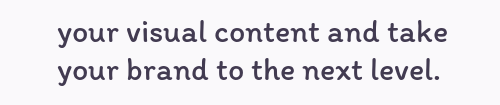your visual content and take your brand to the next level.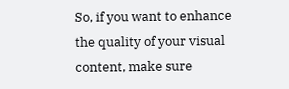So, if you want to enhance the quality of your visual content, make sure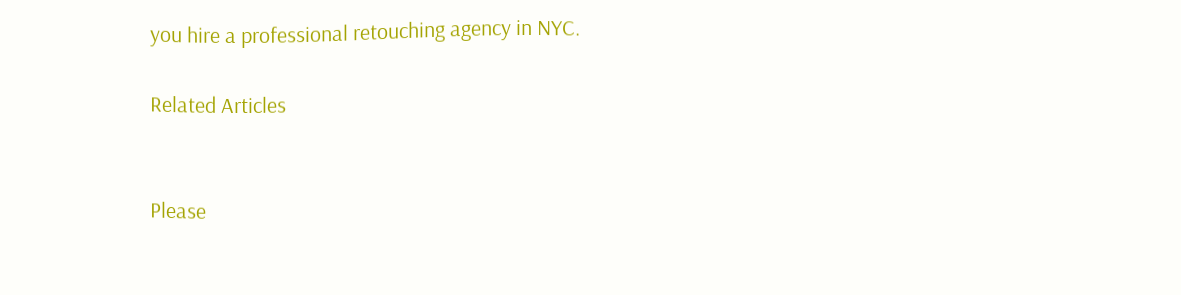you hire a professional retouching agency in NYC.

Related Articles


Please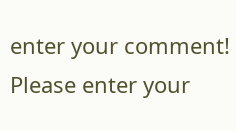enter your comment!
Please enter your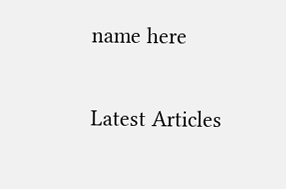name here

Latest Articles